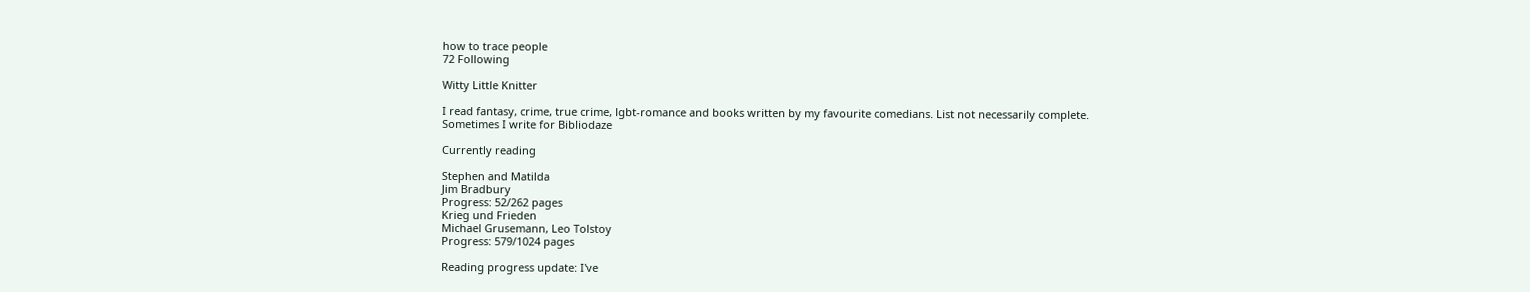how to trace people
72 Following

Witty Little Knitter

I read fantasy, crime, true crime, lgbt-romance and books written by my favourite comedians. List not necessarily complete.
Sometimes I write for Bibliodaze

Currently reading

Stephen and Matilda
Jim Bradbury
Progress: 52/262 pages
Krieg und Frieden
Michael Grusemann, Leo Tolstoy
Progress: 579/1024 pages

Reading progress update: I've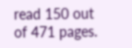read 150 out of 471 pages.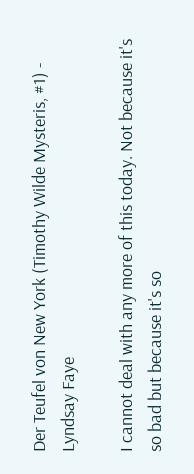Der Teufel von New York (Timothy Wilde Mysteris, #1) - Lyndsay Faye

I cannot deal with any more of this today. Not because it's so bad but because it's so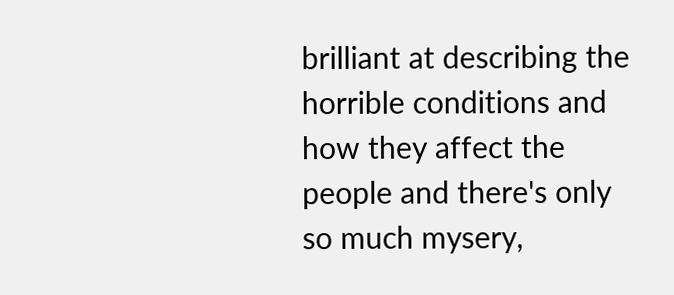brilliant at describing the horrible conditions and how they affect the people and there's only so much mysery,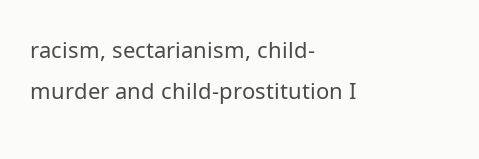racism, sectarianism, child-murder and child-prostitution I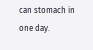can stomach in one day.